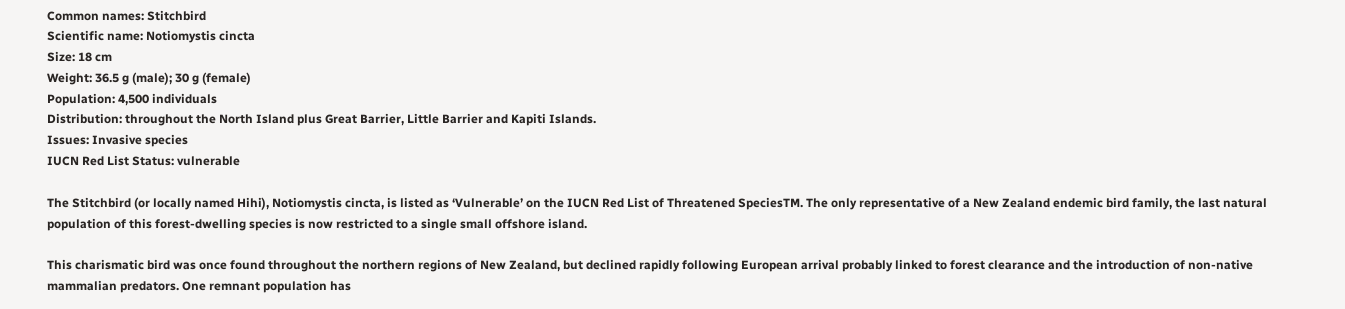Common names: Stitchbird
Scientific name: Notiomystis cincta
Size: 18 cm
Weight: 36.5 g (male); 30 g (female)
Population: 4,500 individuals
Distribution: throughout the North Island plus Great Barrier, Little Barrier and Kapiti Islands.
Issues: Invasive species
IUCN Red List Status: vulnerable

The Stitchbird (or locally named Hihi), Notiomystis cincta, is listed as ‘Vulnerable’ on the IUCN Red List of Threatened SpeciesTM. The only representative of a New Zealand endemic bird family, the last natural population of this forest-dwelling species is now restricted to a single small offshore island.

This charismatic bird was once found throughout the northern regions of New Zealand, but declined rapidly following European arrival probably linked to forest clearance and the introduction of non-native mammalian predators. One remnant population has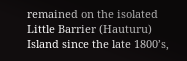remained on the isolated Little Barrier (Hauturu) Island since the late 1800’s,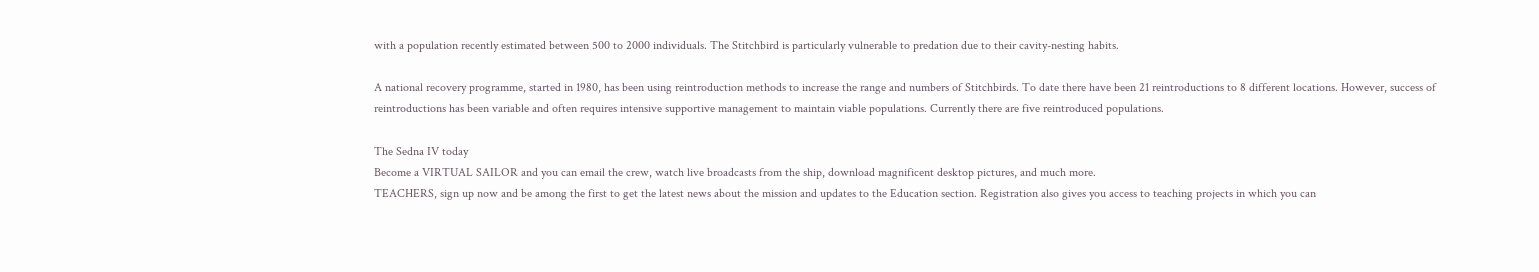with a population recently estimated between 500 to 2000 individuals. The Stitchbird is particularly vulnerable to predation due to their cavity-nesting habits.

A national recovery programme, started in 1980, has been using reintroduction methods to increase the range and numbers of Stitchbirds. To date there have been 21 reintroductions to 8 different locations. However, success of reintroductions has been variable and often requires intensive supportive management to maintain viable populations. Currently there are five reintroduced populations.

The Sedna IV today
Become a VIRTUAL SAILOR and you can email the crew, watch live broadcasts from the ship, download magnificent desktop pictures, and much more.
TEACHERS, sign up now and be among the first to get the latest news about the mission and updates to the Education section. Registration also gives you access to teaching projects in which you can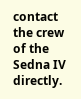contact the crew of the Sedna IV directly.